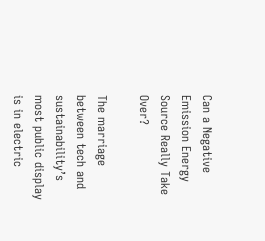Can a Negative Emission Energy Source Really Take Over?

The marriage between tech and sustainability’s most public display is in electric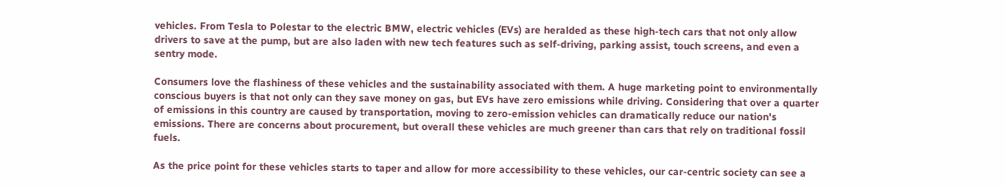vehicles. From Tesla to Polestar to the electric BMW, electric vehicles (EVs) are heralded as these high-tech cars that not only allow drivers to save at the pump, but are also laden with new tech features such as self-driving, parking assist, touch screens, and even a sentry mode.

Consumers love the flashiness of these vehicles and the sustainability associated with them. A huge marketing point to environmentally conscious buyers is that not only can they save money on gas, but EVs have zero emissions while driving. Considering that over a quarter of emissions in this country are caused by transportation, moving to zero-emission vehicles can dramatically reduce our nation's emissions. There are concerns about procurement, but overall these vehicles are much greener than cars that rely on traditional fossil fuels.

As the price point for these vehicles starts to taper and allow for more accessibility to these vehicles, our car-centric society can see a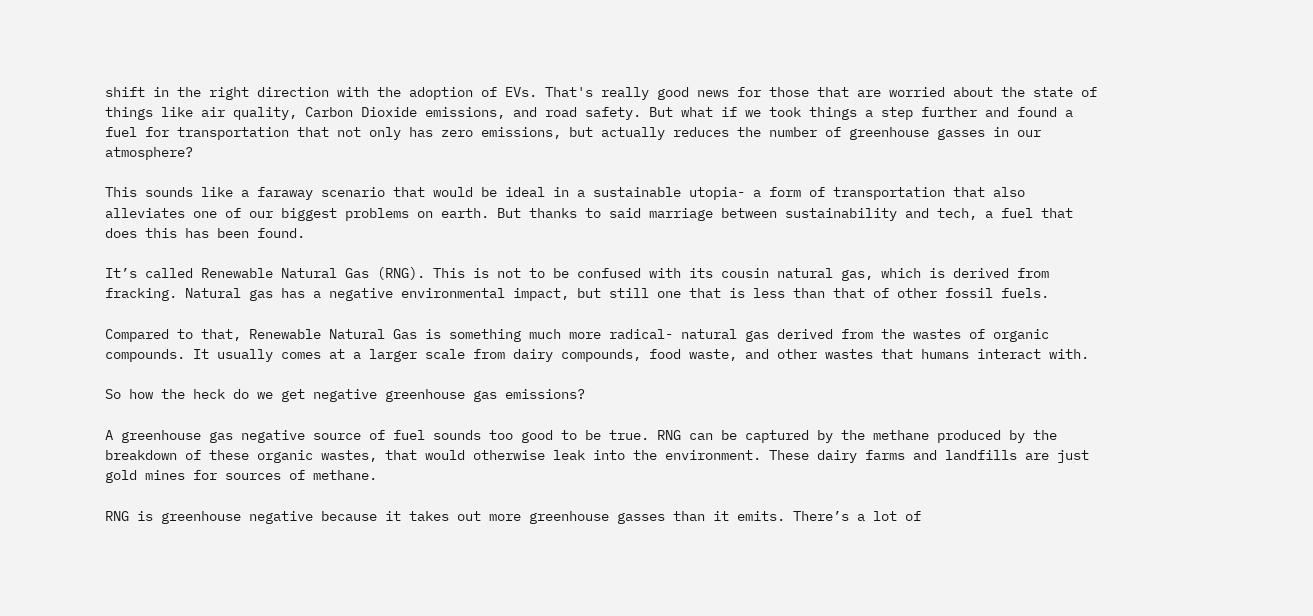shift in the right direction with the adoption of EVs. That's really good news for those that are worried about the state of things like air quality, Carbon Dioxide emissions, and road safety. But what if we took things a step further and found a fuel for transportation that not only has zero emissions, but actually reduces the number of greenhouse gasses in our atmosphere?

This sounds like a faraway scenario that would be ideal in a sustainable utopia- a form of transportation that also alleviates one of our biggest problems on earth. But thanks to said marriage between sustainability and tech, a fuel that does this has been found.

It’s called Renewable Natural Gas (RNG). This is not to be confused with its cousin natural gas, which is derived from fracking. Natural gas has a negative environmental impact, but still one that is less than that of other fossil fuels.

Compared to that, Renewable Natural Gas is something much more radical- natural gas derived from the wastes of organic compounds. It usually comes at a larger scale from dairy compounds, food waste, and other wastes that humans interact with.

So how the heck do we get negative greenhouse gas emissions?

A greenhouse gas negative source of fuel sounds too good to be true. RNG can be captured by the methane produced by the breakdown of these organic wastes, that would otherwise leak into the environment. These dairy farms and landfills are just gold mines for sources of methane.

RNG is greenhouse negative because it takes out more greenhouse gasses than it emits. There’s a lot of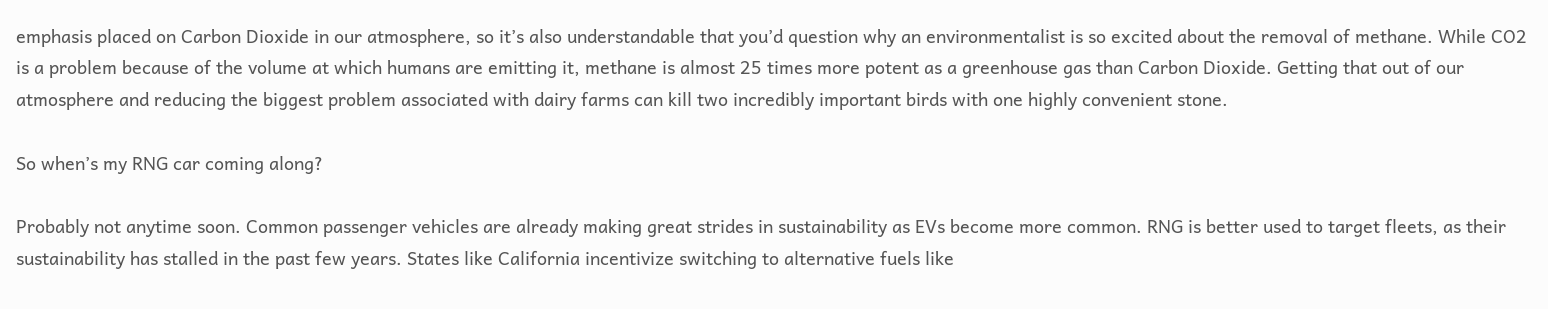emphasis placed on Carbon Dioxide in our atmosphere, so it’s also understandable that you’d question why an environmentalist is so excited about the removal of methane. While CO2 is a problem because of the volume at which humans are emitting it, methane is almost 25 times more potent as a greenhouse gas than Carbon Dioxide. Getting that out of our atmosphere and reducing the biggest problem associated with dairy farms can kill two incredibly important birds with one highly convenient stone.

So when’s my RNG car coming along?

Probably not anytime soon. Common passenger vehicles are already making great strides in sustainability as EVs become more common. RNG is better used to target fleets, as their sustainability has stalled in the past few years. States like California incentivize switching to alternative fuels like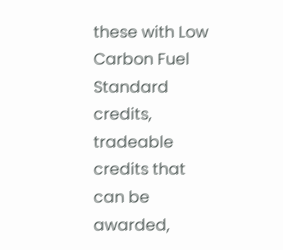these with Low Carbon Fuel Standard credits, tradeable credits that can be awarded,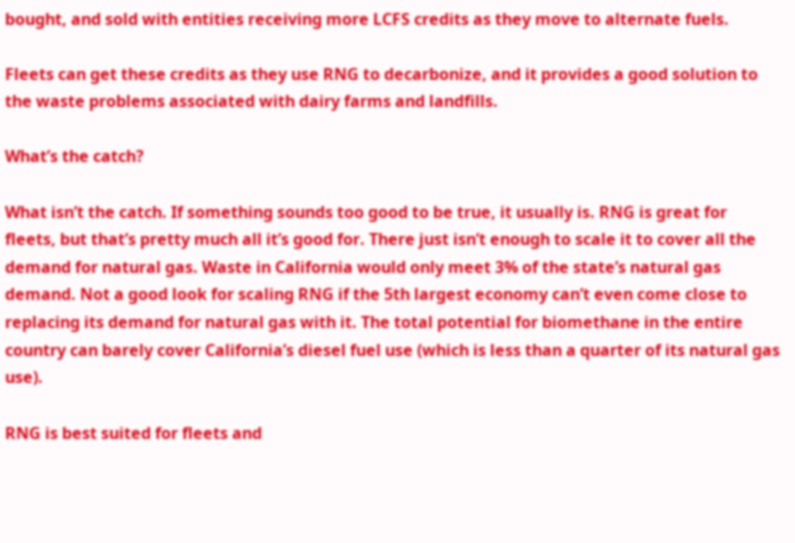bought, and sold with entities receiving more LCFS credits as they move to alternate fuels.

Fleets can get these credits as they use RNG to decarbonize, and it provides a good solution to the waste problems associated with dairy farms and landfills.

What’s the catch?

What isn’t the catch. If something sounds too good to be true, it usually is. RNG is great for fleets, but that’s pretty much all it’s good for. There just isn’t enough to scale it to cover all the demand for natural gas. Waste in California would only meet 3% of the state’s natural gas demand. Not a good look for scaling RNG if the 5th largest economy can’t even come close to replacing its demand for natural gas with it. The total potential for biomethane in the entire country can barely cover California’s diesel fuel use (which is less than a quarter of its natural gas use).

RNG is best suited for fleets and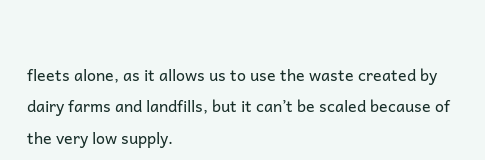fleets alone, as it allows us to use the waste created by dairy farms and landfills, but it can’t be scaled because of the very low supply.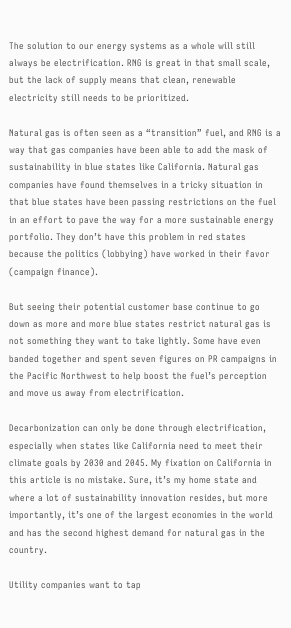The solution to our energy systems as a whole will still always be electrification. RNG is great in that small scale, but the lack of supply means that clean, renewable electricity still needs to be prioritized.

Natural gas is often seen as a “transition” fuel, and RNG is a way that gas companies have been able to add the mask of sustainability in blue states like California. Natural gas companies have found themselves in a tricky situation in that blue states have been passing restrictions on the fuel in an effort to pave the way for a more sustainable energy portfolio. They don’t have this problem in red states because the politics (lobbying) have worked in their favor (campaign finance).

But seeing their potential customer base continue to go down as more and more blue states restrict natural gas is not something they want to take lightly. Some have even banded together and spent seven figures on PR campaigns in the Pacific Northwest to help boost the fuel’s perception and move us away from electrification.

Decarbonization can only be done through electrification, especially when states like California need to meet their climate goals by 2030 and 2045. My fixation on California in this article is no mistake. Sure, it’s my home state and where a lot of sustainability innovation resides, but more importantly, it’s one of the largest economies in the world and has the second highest demand for natural gas in the country.

Utility companies want to tap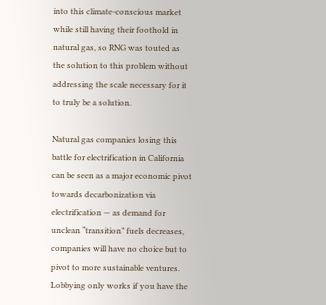into this climate-conscious market while still having their foothold in natural gas, so RNG was touted as the solution to this problem without addressing the scale necessary for it to truly be a solution.

Natural gas companies losing this battle for electrification in California can be seen as a major economic pivot towards decarbonization via electrification — as demand for unclean “transition” fuels decreases, companies will have no choice but to pivot to more sustainable ventures. Lobbying only works if you have the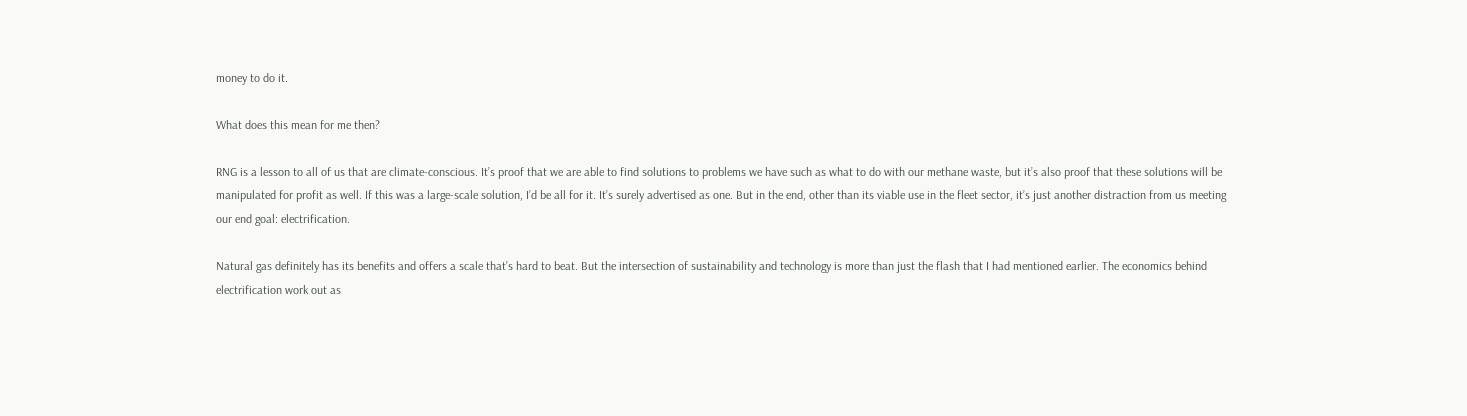money to do it.

What does this mean for me then?

RNG is a lesson to all of us that are climate-conscious. It’s proof that we are able to find solutions to problems we have such as what to do with our methane waste, but it’s also proof that these solutions will be manipulated for profit as well. If this was a large-scale solution, I’d be all for it. It’s surely advertised as one. But in the end, other than its viable use in the fleet sector, it’s just another distraction from us meeting our end goal: electrification.

Natural gas definitely has its benefits and offers a scale that’s hard to beat. But the intersection of sustainability and technology is more than just the flash that I had mentioned earlier. The economics behind electrification work out as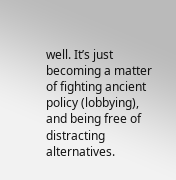well. It’s just becoming a matter of fighting ancient policy (lobbying), and being free of distracting alternatives.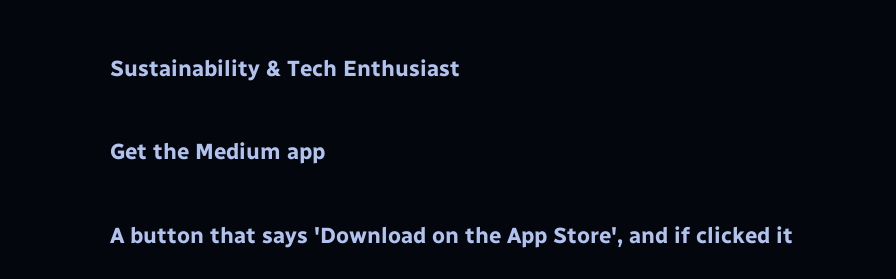Sustainability & Tech Enthusiast

Get the Medium app

A button that says 'Download on the App Store', and if clicked it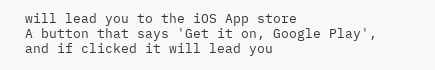will lead you to the iOS App store
A button that says 'Get it on, Google Play', and if clicked it will lead you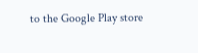to the Google Play store